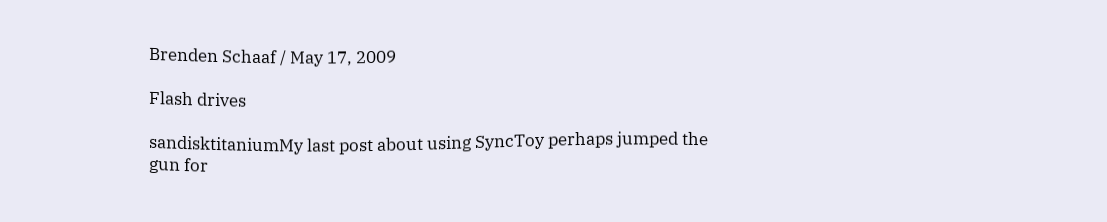Brenden Schaaf / May 17, 2009

Flash drives

sandisktitaniumMy last post about using SyncToy perhaps jumped the gun for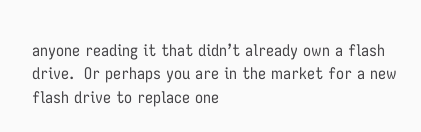anyone reading it that didn’t already own a flash drive.  Or perhaps you are in the market for a new flash drive to replace one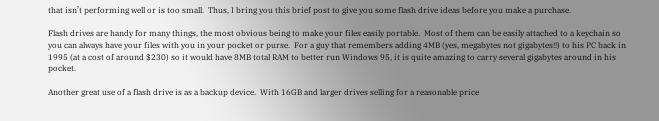that isn’t performing well or is too small.  Thus, I bring you this brief post to give you some flash drive ideas before you make a purchase.

Flash drives are handy for many things, the most obvious being to make your files easily portable.  Most of them can be easily attached to a keychain so you can always have your files with you in your pocket or purse.  For a guy that remembers adding 4MB (yes, megabytes not gigabytes!!) to his PC back in 1995 (at a cost of around $230) so it would have 8MB total RAM to better run Windows 95, it is quite amazing to carry several gigabytes around in his pocket.

Another great use of a flash drive is as a backup device.  With 16GB and larger drives selling for a reasonable price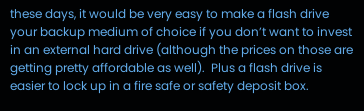these days, it would be very easy to make a flash drive your backup medium of choice if you don’t want to invest in an external hard drive (although the prices on those are getting pretty affordable as well).  Plus a flash drive is easier to lock up in a fire safe or safety deposit box.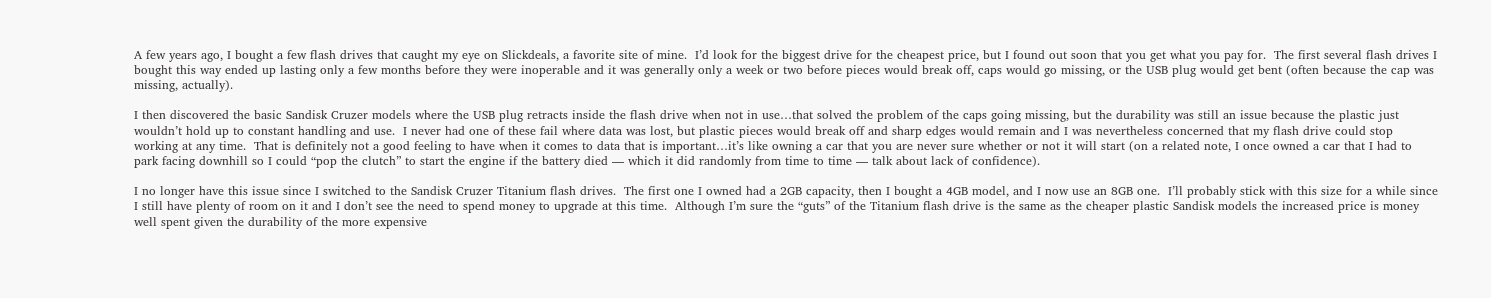A few years ago, I bought a few flash drives that caught my eye on Slickdeals, a favorite site of mine.  I’d look for the biggest drive for the cheapest price, but I found out soon that you get what you pay for.  The first several flash drives I bought this way ended up lasting only a few months before they were inoperable and it was generally only a week or two before pieces would break off, caps would go missing, or the USB plug would get bent (often because the cap was missing, actually).

I then discovered the basic Sandisk Cruzer models where the USB plug retracts inside the flash drive when not in use…that solved the problem of the caps going missing, but the durability was still an issue because the plastic just wouldn’t hold up to constant handling and use.  I never had one of these fail where data was lost, but plastic pieces would break off and sharp edges would remain and I was nevertheless concerned that my flash drive could stop working at any time.  That is definitely not a good feeling to have when it comes to data that is important…it’s like owning a car that you are never sure whether or not it will start (on a related note, I once owned a car that I had to park facing downhill so I could “pop the clutch” to start the engine if the battery died — which it did randomly from time to time — talk about lack of confidence).

I no longer have this issue since I switched to the Sandisk Cruzer Titanium flash drives.  The first one I owned had a 2GB capacity, then I bought a 4GB model, and I now use an 8GB one.  I’ll probably stick with this size for a while since I still have plenty of room on it and I don’t see the need to spend money to upgrade at this time.  Although I’m sure the “guts” of the Titanium flash drive is the same as the cheaper plastic Sandisk models the increased price is money well spent given the durability of the more expensive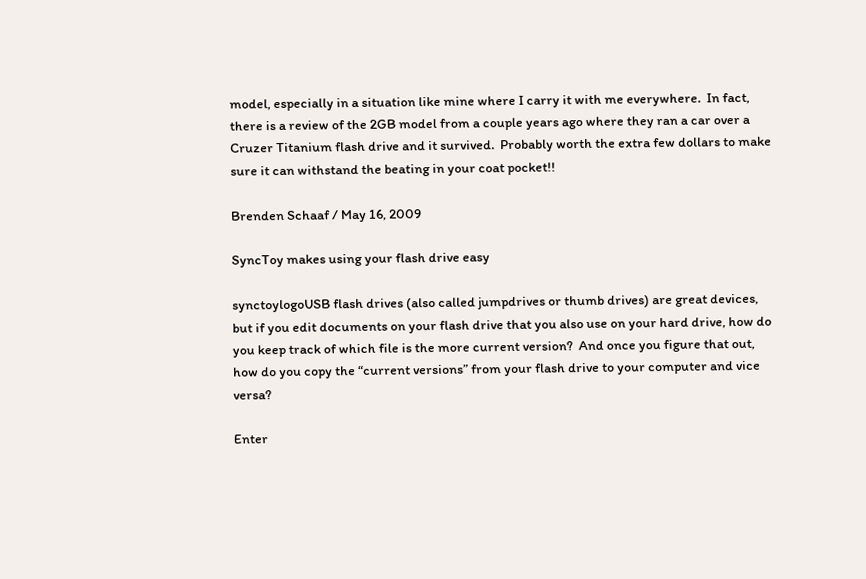model, especially in a situation like mine where I carry it with me everywhere.  In fact, there is a review of the 2GB model from a couple years ago where they ran a car over a Cruzer Titanium flash drive and it survived.  Probably worth the extra few dollars to make sure it can withstand the beating in your coat pocket!!

Brenden Schaaf / May 16, 2009

SyncToy makes using your flash drive easy

synctoylogoUSB flash drives (also called jumpdrives or thumb drives) are great devices, but if you edit documents on your flash drive that you also use on your hard drive, how do you keep track of which file is the more current version?  And once you figure that out, how do you copy the “current versions” from your flash drive to your computer and vice versa?

Enter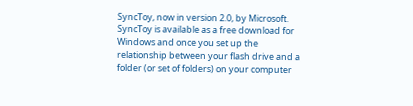SyncToy, now in version 2.0, by Microsoft.  SyncToy is available as a free download for Windows and once you set up the relationship between your flash drive and a folder (or set of folders) on your computer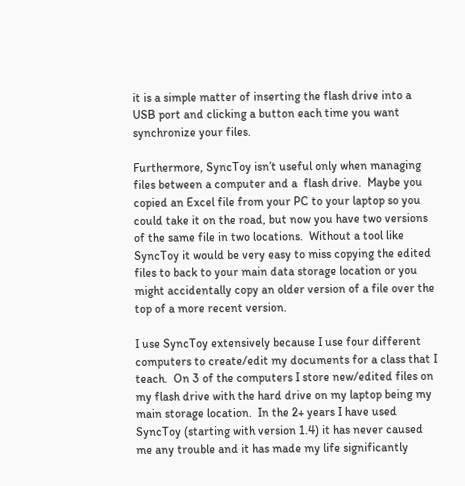it is a simple matter of inserting the flash drive into a USB port and clicking a button each time you want synchronize your files.

Furthermore, SyncToy isn’t useful only when managing files between a computer and a  flash drive.  Maybe you copied an Excel file from your PC to your laptop so you could take it on the road, but now you have two versions of the same file in two locations.  Without a tool like SyncToy it would be very easy to miss copying the edited files to back to your main data storage location or you might accidentally copy an older version of a file over the top of a more recent version.

I use SyncToy extensively because I use four different computers to create/edit my documents for a class that I teach.  On 3 of the computers I store new/edited files on my flash drive with the hard drive on my laptop being my main storage location.  In the 2+ years I have used SyncToy (starting with version 1.4) it has never caused me any trouble and it has made my life significantly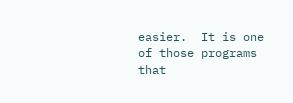easier.  It is one of those programs that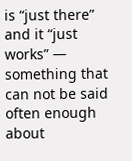is “just there” and it “just works” — something that can not be said often enough about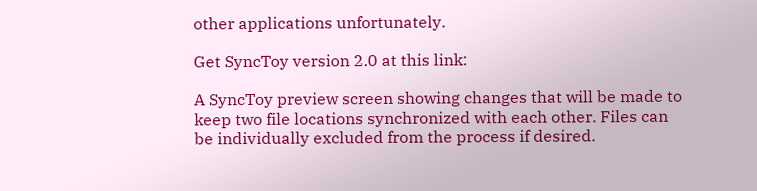other applications unfortunately.

Get SyncToy version 2.0 at this link:

A SyncToy preview screen showing changes that will be made to keep two file locations synchronized with each other. Files can be individually excluded from the process if desired.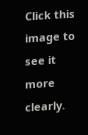Click this image to see it more clearly.